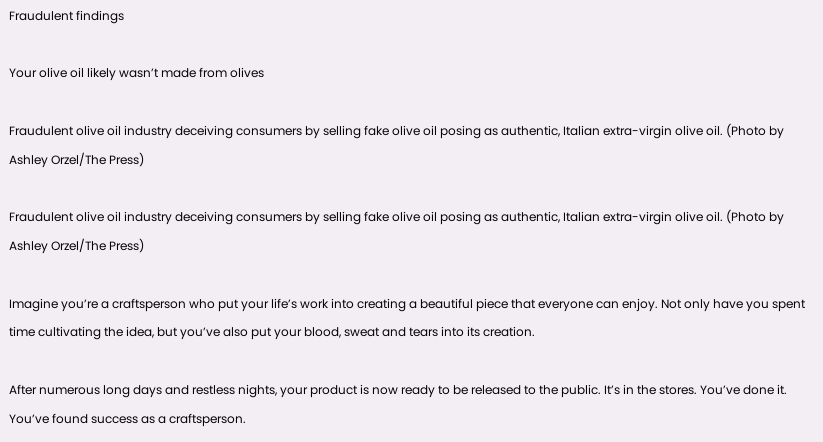Fraudulent findings

Your olive oil likely wasn’t made from olives

Fraudulent olive oil industry deceiving consumers by selling fake olive oil posing as authentic, Italian extra-virgin olive oil. (Photo by Ashley Orzel/The Press)

Fraudulent olive oil industry deceiving consumers by selling fake olive oil posing as authentic, Italian extra-virgin olive oil. (Photo by Ashley Orzel/The Press)

Imagine you’re a craftsperson who put your life’s work into creating a beautiful piece that everyone can enjoy. Not only have you spent time cultivating the idea, but you’ve also put your blood, sweat and tears into its creation.

After numerous long days and restless nights, your product is now ready to be released to the public. It’s in the stores. You’ve done it. You’ve found success as a craftsperson.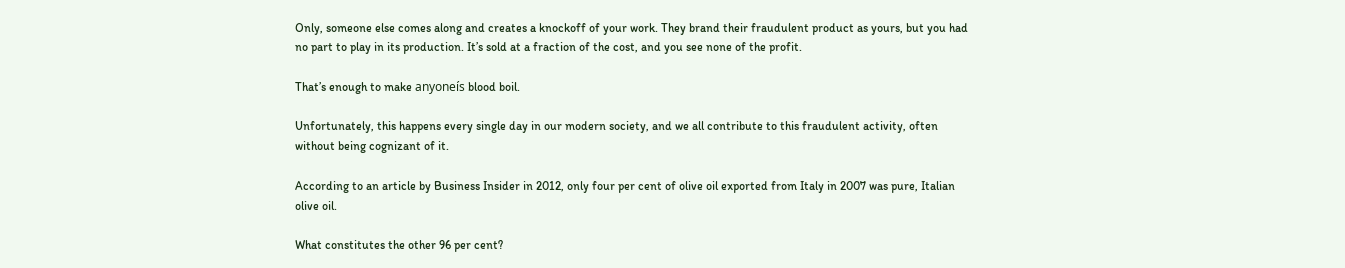Only, someone else comes along and creates a knockoff of your work. They brand their fraudulent product as yours, but you had no part to play in its production. It’s sold at a fraction of the cost, and you see none of the profit.

That’s enough to make anyoneís blood boil.

Unfortunately, this happens every single day in our modern society, and we all contribute to this fraudulent activity, often without being cognizant of it.

According to an article by Business Insider in 2012, only four per cent of olive oil exported from Italy in 2007 was pure, Italian olive oil.

What constitutes the other 96 per cent?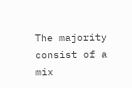The majority consist of a mix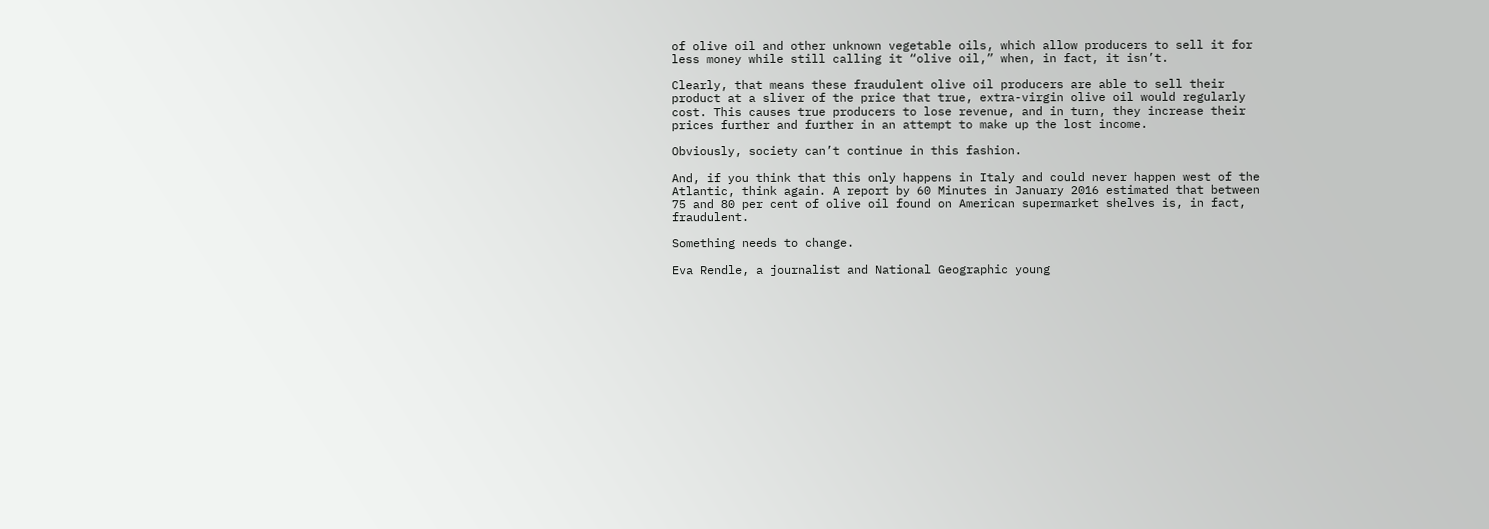of olive oil and other unknown vegetable oils, which allow producers to sell it for less money while still calling it “olive oil,” when, in fact, it isn’t.

Clearly, that means these fraudulent olive oil producers are able to sell their product at a sliver of the price that true, extra-virgin olive oil would regularly cost. This causes true producers to lose revenue, and in turn, they increase their prices further and further in an attempt to make up the lost income.

Obviously, society can’t continue in this fashion.

And, if you think that this only happens in Italy and could never happen west of the Atlantic, think again. A report by 60 Minutes in January 2016 estimated that between 75 and 80 per cent of olive oil found on American supermarket shelves is, in fact, fraudulent.

Something needs to change.

Eva Rendle, a journalist and National Geographic young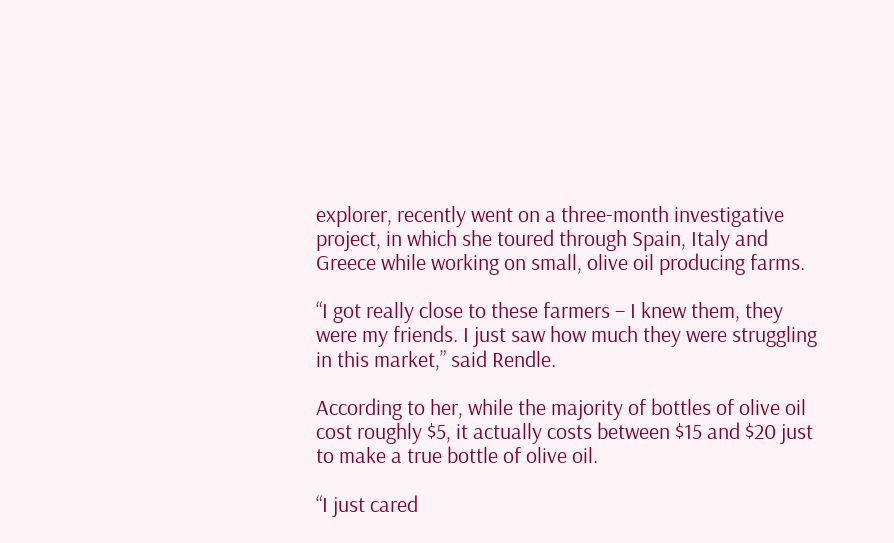explorer, recently went on a three-month investigative project, in which she toured through Spain, Italy and Greece while working on small, olive oil producing farms.

“I got really close to these farmers – I knew them, they were my friends. I just saw how much they were struggling in this market,” said Rendle.

According to her, while the majority of bottles of olive oil cost roughly $5, it actually costs between $15 and $20 just to make a true bottle of olive oil.

“I just cared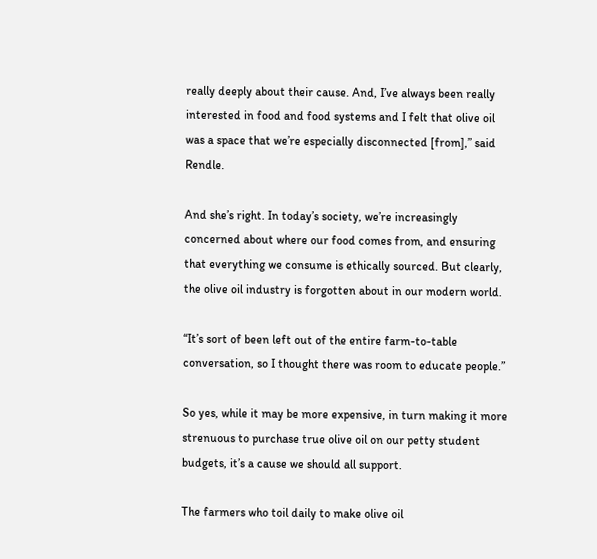really deeply about their cause. And, I’ve always been really interested in food and food systems and I felt that olive oil was a space that we’re especially disconnected [from],” said Rendle.

And she’s right. In today’s society, we’re increasingly concerned about where our food comes from, and ensuring that everything we consume is ethically sourced. But clearly, the olive oil industry is forgotten about in our modern world.

“It’s sort of been left out of the entire farm-to-table conversation, so I thought there was room to educate people.”

So yes, while it may be more expensive, in turn making it more strenuous to purchase true olive oil on our petty student budgets, it’s a cause we should all support.

The farmers who toil daily to make olive oil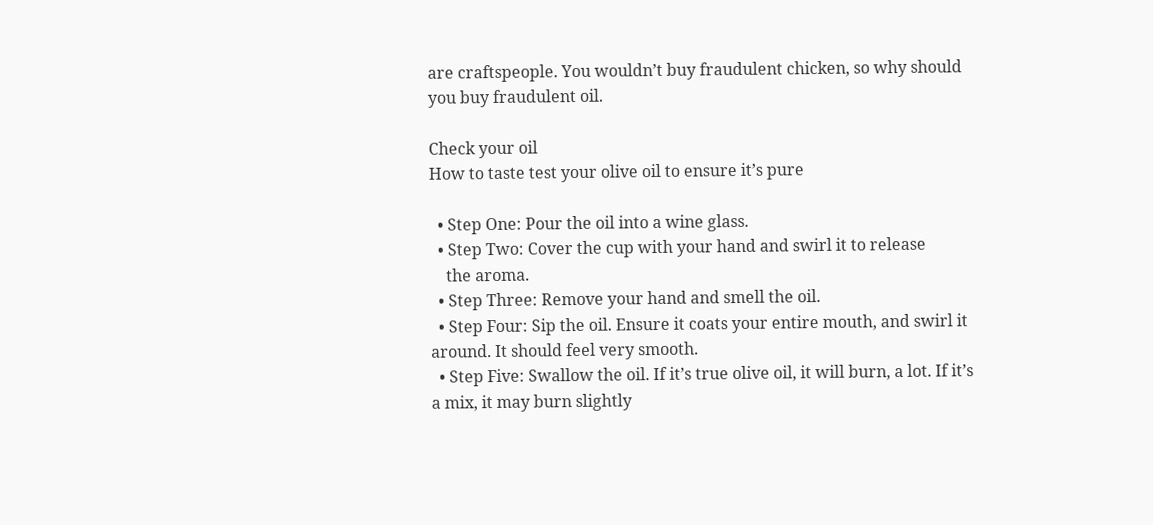are craftspeople. You wouldn’t buy fraudulent chicken, so why should you buy fraudulent oil.

Check your oil
How to taste test your olive oil to ensure it’s pure

  • Step One: Pour the oil into a wine glass.
  • Step Two: Cover the cup with your hand and swirl it to release
    the aroma.
  • Step Three: Remove your hand and smell the oil.
  • Step Four: Sip the oil. Ensure it coats your entire mouth, and swirl it around. It should feel very smooth.
  • Step Five: Swallow the oil. If it’s true olive oil, it will burn, a lot. If it’s a mix, it may burn slightly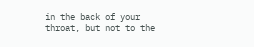in the back of your throat, but not to the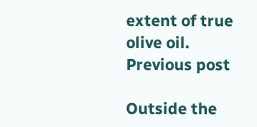extent of true olive oil.
Previous post

Outside the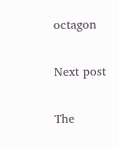octagon

Next post

The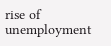rise of unemployment